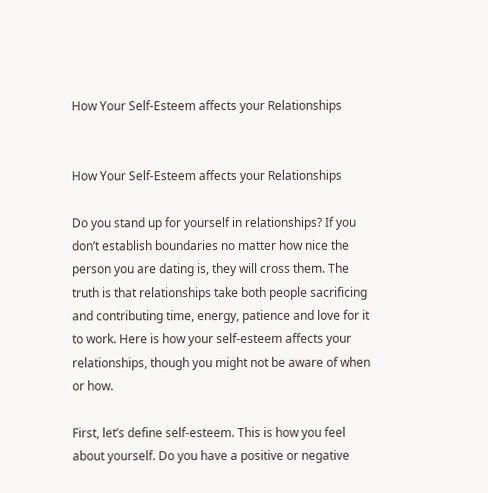How Your Self-Esteem affects your Relationships


How Your Self-Esteem affects your Relationships

Do you stand up for yourself in relationships? If you don’t establish boundaries no matter how nice the person you are dating is, they will cross them. The truth is that relationships take both people sacrificing and contributing time, energy, patience and love for it to work. Here is how your self-esteem affects your relationships, though you might not be aware of when or how.

First, let’s define self-esteem. This is how you feel about yourself. Do you have a positive or negative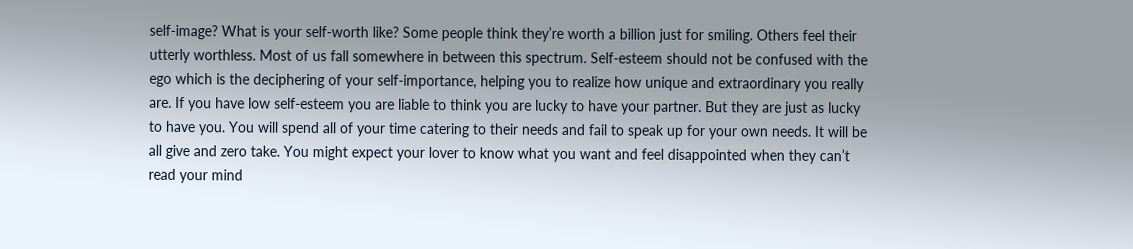self-image? What is your self-worth like? Some people think they’re worth a billion just for smiling. Others feel their utterly worthless. Most of us fall somewhere in between this spectrum. Self-esteem should not be confused with the ego which is the deciphering of your self-importance, helping you to realize how unique and extraordinary you really are. If you have low self-esteem you are liable to think you are lucky to have your partner. But they are just as lucky to have you. You will spend all of your time catering to their needs and fail to speak up for your own needs. It will be all give and zero take. You might expect your lover to know what you want and feel disappointed when they can’t read your mind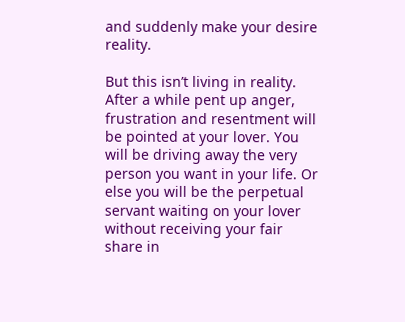and suddenly make your desire reality.

But this isn’t living in reality. After a while pent up anger, frustration and resentment will be pointed at your lover. You will be driving away the very person you want in your life. Or else you will be the perpetual servant waiting on your lover without receiving your fair share in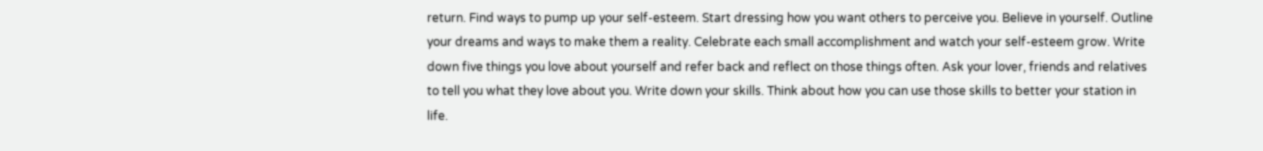return. Find ways to pump up your self-esteem. Start dressing how you want others to perceive you. Believe in yourself. Outline your dreams and ways to make them a reality. Celebrate each small accomplishment and watch your self-esteem grow. Write down five things you love about yourself and refer back and reflect on those things often. Ask your lover, friends and relatives to tell you what they love about you. Write down your skills. Think about how you can use those skills to better your station in life.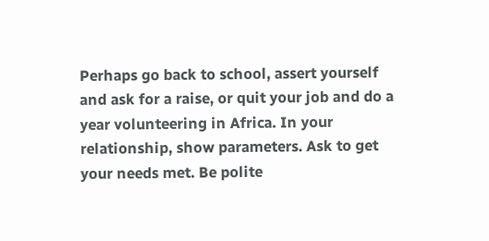Perhaps go back to school, assert yourself and ask for a raise, or quit your job and do a year volunteering in Africa. In your relationship, show parameters. Ask to get your needs met. Be polite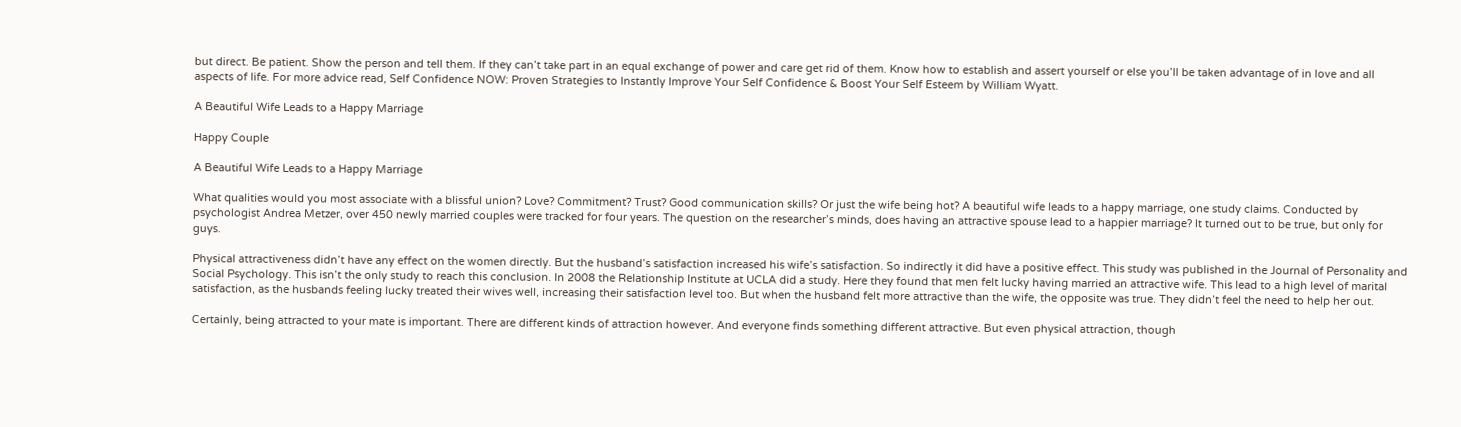but direct. Be patient. Show the person and tell them. If they can’t take part in an equal exchange of power and care get rid of them. Know how to establish and assert yourself or else you’ll be taken advantage of in love and all aspects of life. For more advice read, Self Confidence NOW: Proven Strategies to Instantly Improve Your Self Confidence & Boost Your Self Esteem by William Wyatt.

A Beautiful Wife Leads to a Happy Marriage

Happy Couple

A Beautiful Wife Leads to a Happy Marriage

What qualities would you most associate with a blissful union? Love? Commitment? Trust? Good communication skills? Or just the wife being hot? A beautiful wife leads to a happy marriage, one study claims. Conducted by psychologist Andrea Metzer, over 450 newly married couples were tracked for four years. The question on the researcher’s minds, does having an attractive spouse lead to a happier marriage? It turned out to be true, but only for guys.

Physical attractiveness didn’t have any effect on the women directly. But the husband’s satisfaction increased his wife’s satisfaction. So indirectly it did have a positive effect. This study was published in the Journal of Personality and Social Psychology. This isn’t the only study to reach this conclusion. In 2008 the Relationship Institute at UCLA did a study. Here they found that men felt lucky having married an attractive wife. This lead to a high level of marital satisfaction, as the husbands feeling lucky treated their wives well, increasing their satisfaction level too. But when the husband felt more attractive than the wife, the opposite was true. They didn’t feel the need to help her out.

Certainly, being attracted to your mate is important. There are different kinds of attraction however. And everyone finds something different attractive. But even physical attraction, though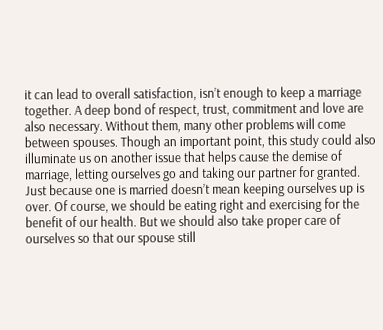it can lead to overall satisfaction, isn’t enough to keep a marriage together. A deep bond of respect, trust, commitment and love are also necessary. Without them, many other problems will come between spouses. Though an important point, this study could also illuminate us on another issue that helps cause the demise of marriage, letting ourselves go and taking our partner for granted. Just because one is married doesn’t mean keeping ourselves up is over. Of course, we should be eating right and exercising for the benefit of our health. But we should also take proper care of ourselves so that our spouse still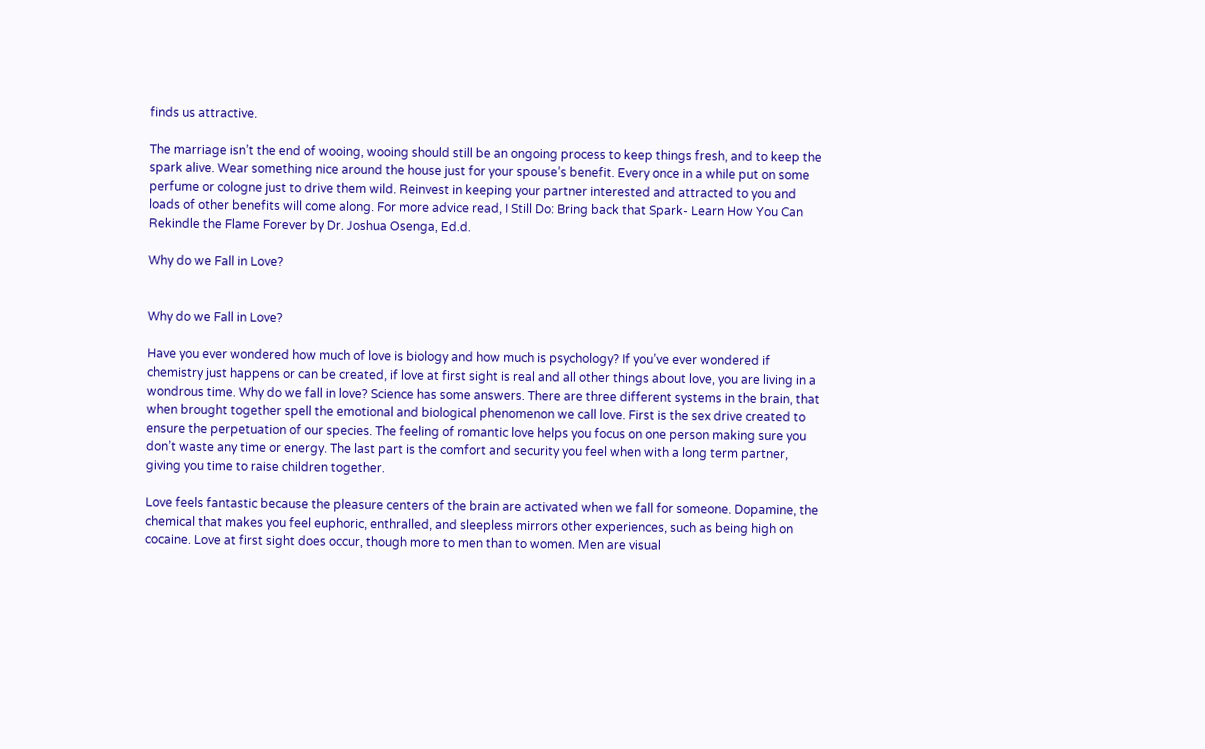finds us attractive.

The marriage isn’t the end of wooing, wooing should still be an ongoing process to keep things fresh, and to keep the spark alive. Wear something nice around the house just for your spouse’s benefit. Every once in a while put on some perfume or cologne just to drive them wild. Reinvest in keeping your partner interested and attracted to you and loads of other benefits will come along. For more advice read, I Still Do: Bring back that Spark- Learn How You Can Rekindle the Flame Forever by Dr. Joshua Osenga, Ed.d.

Why do we Fall in Love?


Why do we Fall in Love?

Have you ever wondered how much of love is biology and how much is psychology? If you’ve ever wondered if chemistry just happens or can be created, if love at first sight is real and all other things about love, you are living in a wondrous time. Why do we fall in love? Science has some answers. There are three different systems in the brain, that when brought together spell the emotional and biological phenomenon we call love. First is the sex drive created to ensure the perpetuation of our species. The feeling of romantic love helps you focus on one person making sure you don’t waste any time or energy. The last part is the comfort and security you feel when with a long term partner, giving you time to raise children together.

Love feels fantastic because the pleasure centers of the brain are activated when we fall for someone. Dopamine, the chemical that makes you feel euphoric, enthralled, and sleepless mirrors other experiences, such as being high on cocaine. Love at first sight does occur, though more to men than to women. Men are visual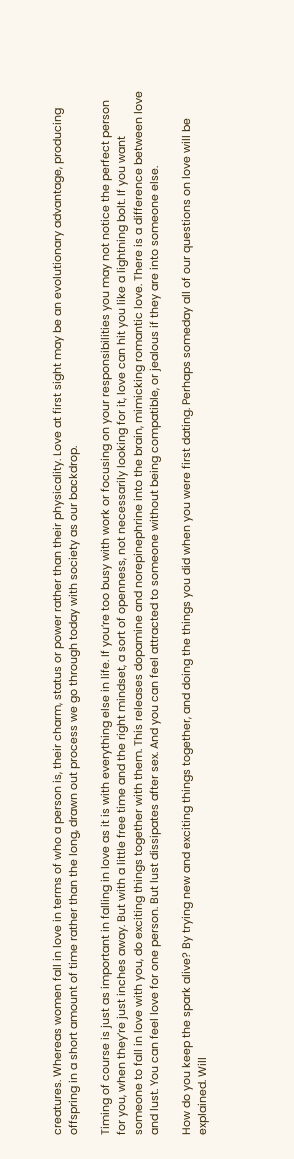creatures. Whereas women fall in love in terms of who a person is, their charm, status or power rather than their physicality. Love at first sight may be an evolutionary advantage, producing offspring in a short amount of time rather than the long, drawn out process we go through today with society as our backdrop.

Timing of course is just as important in falling in love as it is with everything else in life. If you’re too busy with work or focusing on your responsibilities you may not notice the perfect person for you, when they’re just inches away. But with a little free time and the right mindset, a sort of openness, not necessarily looking for it, love can hit you like a lightning bolt. If you want someone to fall in love with you, do exciting things together with them. This releases dopamine and norepinephrine into the brain, mimicking romantic love. There is a difference between love and lust. You can feel love for one person. But lust dissipates after sex. And you can feel attracted to someone without being compatible, or jealous if they are into someone else.

How do you keep the spark alive? By trying new and exciting things together, and doing the things you did when you were first dating. Perhaps someday all of our questions on love will be explained. Will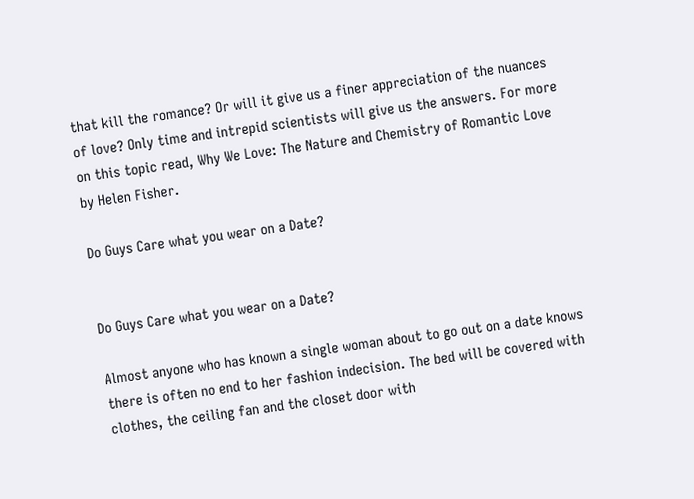that kill the romance? Or will it give us a finer appreciation of the nuances of love? Only time and intrepid scientists will give us the answers. For more on this topic read, Why We Love: The Nature and Chemistry of Romantic Love by Helen Fisher.

Do Guys Care what you wear on a Date?


Do Guys Care what you wear on a Date?

Almost anyone who has known a single woman about to go out on a date knows there is often no end to her fashion indecision. The bed will be covered with clothes, the ceiling fan and the closet door with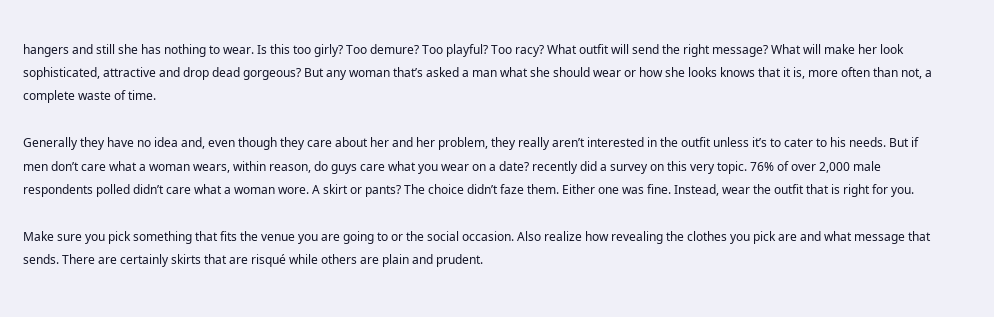hangers and still she has nothing to wear. Is this too girly? Too demure? Too playful? Too racy? What outfit will send the right message? What will make her look sophisticated, attractive and drop dead gorgeous? But any woman that’s asked a man what she should wear or how she looks knows that it is, more often than not, a complete waste of time.

Generally they have no idea and, even though they care about her and her problem, they really aren’t interested in the outfit unless it’s to cater to his needs. But if men don’t care what a woman wears, within reason, do guys care what you wear on a date? recently did a survey on this very topic. 76% of over 2,000 male respondents polled didn’t care what a woman wore. A skirt or pants? The choice didn’t faze them. Either one was fine. Instead, wear the outfit that is right for you.

Make sure you pick something that fits the venue you are going to or the social occasion. Also realize how revealing the clothes you pick are and what message that sends. There are certainly skirts that are risqué while others are plain and prudent.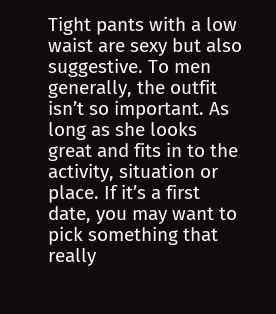Tight pants with a low waist are sexy but also suggestive. To men generally, the outfit isn’t so important. As long as she looks great and fits in to the activity, situation or place. If it’s a first date, you may want to pick something that really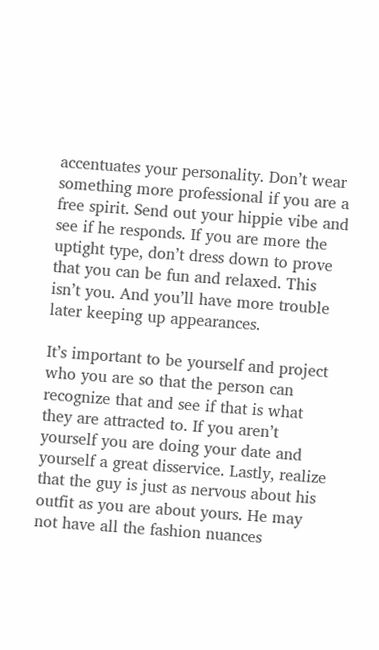accentuates your personality. Don’t wear something more professional if you are a free spirit. Send out your hippie vibe and see if he responds. If you are more the uptight type, don’t dress down to prove that you can be fun and relaxed. This isn’t you. And you’ll have more trouble later keeping up appearances.

It’s important to be yourself and project who you are so that the person can recognize that and see if that is what they are attracted to. If you aren’t yourself you are doing your date and yourself a great disservice. Lastly, realize that the guy is just as nervous about his outfit as you are about yours. He may not have all the fashion nuances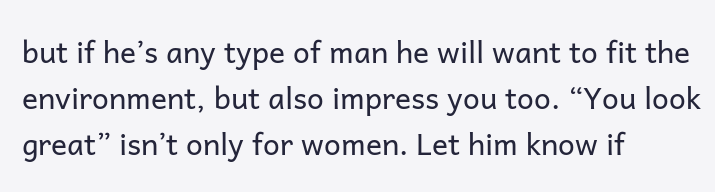but if he’s any type of man he will want to fit the environment, but also impress you too. “You look great” isn’t only for women. Let him know if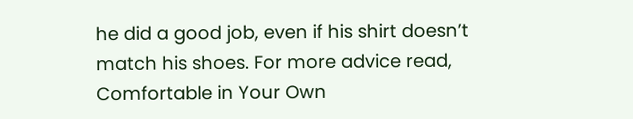he did a good job, even if his shirt doesn’t match his shoes. For more advice read, Comfortable in Your Own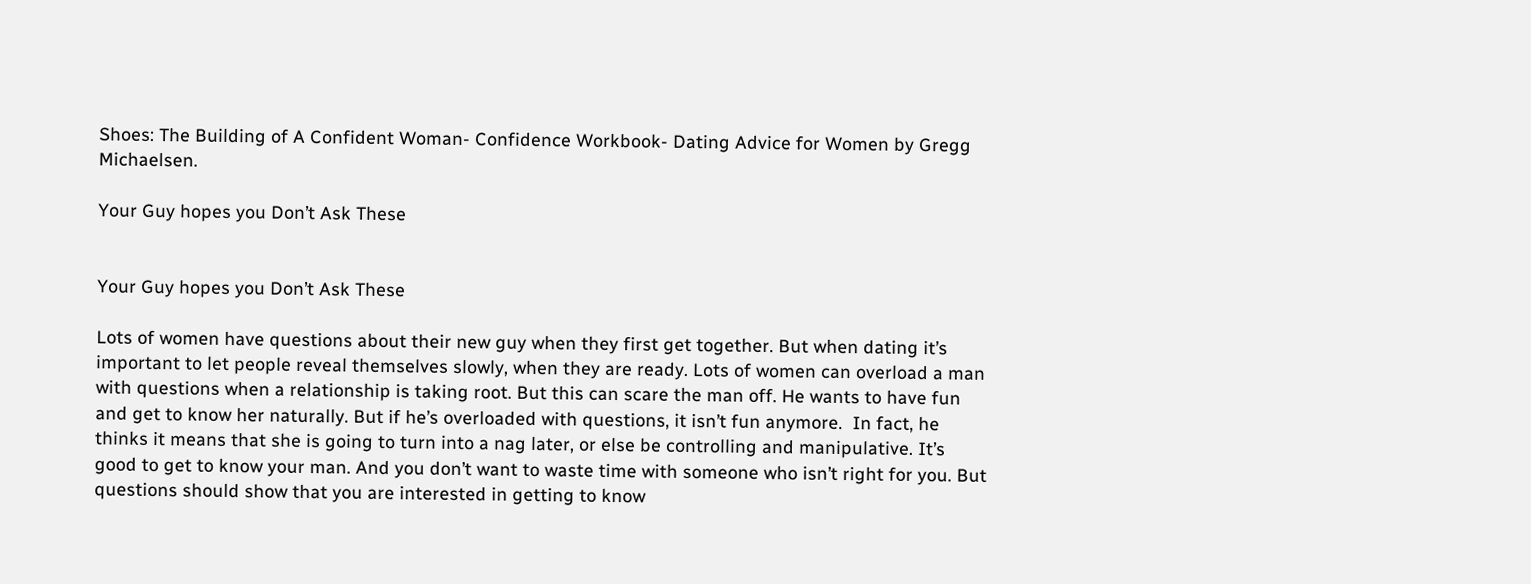Shoes: The Building of A Confident Woman- Confidence Workbook- Dating Advice for Women by Gregg Michaelsen.

Your Guy hopes you Don’t Ask These


Your Guy hopes you Don’t Ask These

Lots of women have questions about their new guy when they first get together. But when dating it’s important to let people reveal themselves slowly, when they are ready. Lots of women can overload a man with questions when a relationship is taking root. But this can scare the man off. He wants to have fun and get to know her naturally. But if he’s overloaded with questions, it isn’t fun anymore.  In fact, he thinks it means that she is going to turn into a nag later, or else be controlling and manipulative. It’s good to get to know your man. And you don’t want to waste time with someone who isn’t right for you. But questions should show that you are interested in getting to know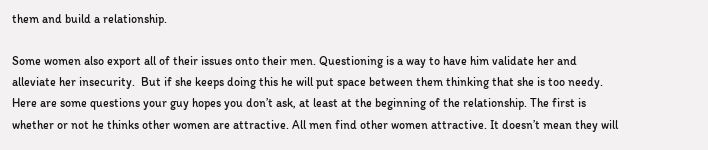them and build a relationship.

Some women also export all of their issues onto their men. Questioning is a way to have him validate her and alleviate her insecurity.  But if she keeps doing this he will put space between them thinking that she is too needy. Here are some questions your guy hopes you don’t ask, at least at the beginning of the relationship. The first is whether or not he thinks other women are attractive. All men find other women attractive. It doesn’t mean they will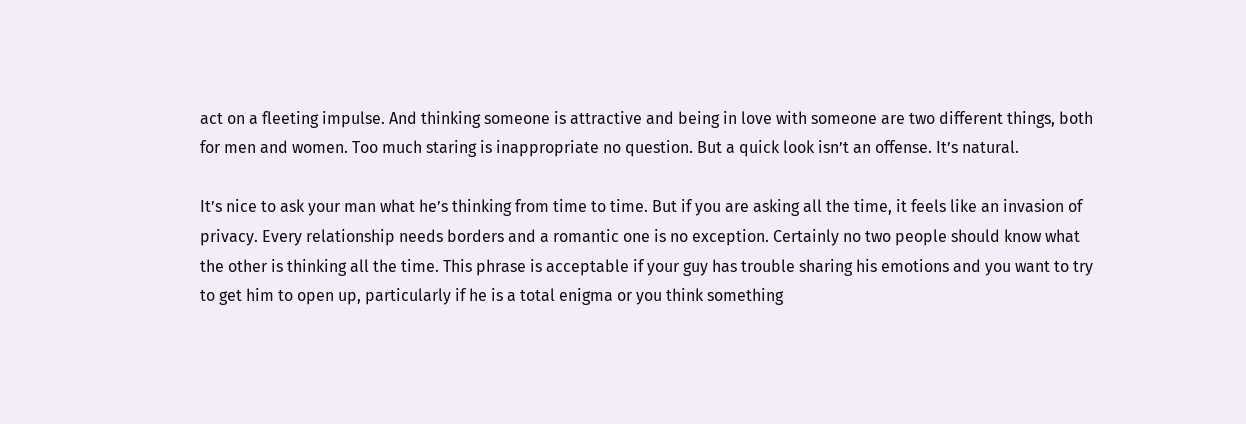act on a fleeting impulse. And thinking someone is attractive and being in love with someone are two different things, both for men and women. Too much staring is inappropriate no question. But a quick look isn’t an offense. It’s natural.

It’s nice to ask your man what he’s thinking from time to time. But if you are asking all the time, it feels like an invasion of privacy. Every relationship needs borders and a romantic one is no exception. Certainly no two people should know what the other is thinking all the time. This phrase is acceptable if your guy has trouble sharing his emotions and you want to try to get him to open up, particularly if he is a total enigma or you think something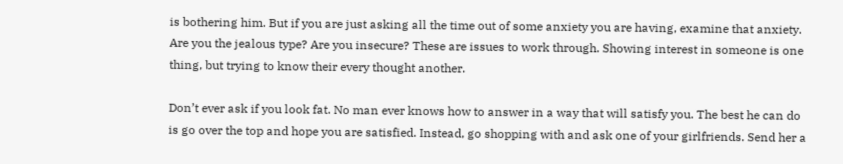is bothering him. But if you are just asking all the time out of some anxiety you are having, examine that anxiety. Are you the jealous type? Are you insecure? These are issues to work through. Showing interest in someone is one thing, but trying to know their every thought another.

Don’t ever ask if you look fat. No man ever knows how to answer in a way that will satisfy you. The best he can do is go over the top and hope you are satisfied. Instead, go shopping with and ask one of your girlfriends. Send her a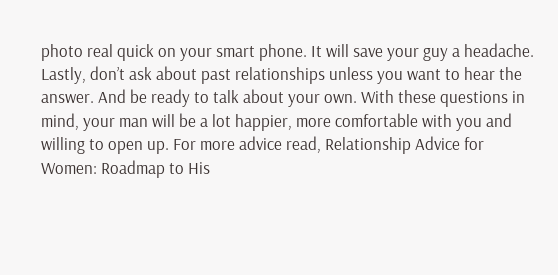photo real quick on your smart phone. It will save your guy a headache. Lastly, don’t ask about past relationships unless you want to hear the answer. And be ready to talk about your own. With these questions in mind, your man will be a lot happier, more comfortable with you and willing to open up. For more advice read, Relationship Advice for Women: Roadmap to His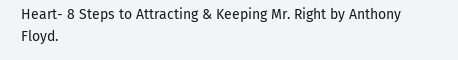Heart- 8 Steps to Attracting & Keeping Mr. Right by Anthony Floyd.